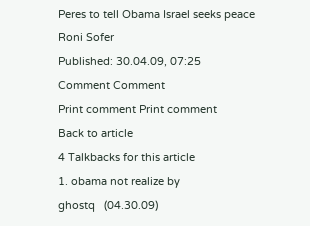Peres to tell Obama Israel seeks peace
Roni Sofer
Published: 30.04.09, 07:25
Comment Comment
Print comment Print comment
Back to article
4 Talkbacks for this article
1. obama not realize by
ghostq   (04.30.09)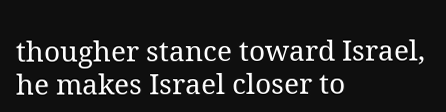thougher stance toward Israel, he makes Israel closer to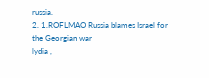russia.
2. 1.ROFLMAO Russia blames Israel for the Georgian war
lydia ,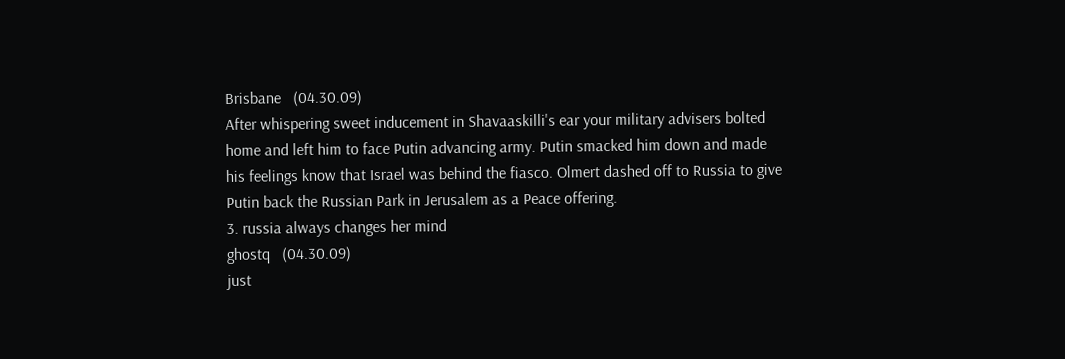Brisbane   (04.30.09)
After whispering sweet inducement in Shavaaskilli's ear your military advisers bolted home and left him to face Putin advancing army. Putin smacked him down and made his feelings know that Israel was behind the fiasco. Olmert dashed off to Russia to give Putin back the Russian Park in Jerusalem as a Peace offering.
3. russia always changes her mind
ghostq   (04.30.09)
just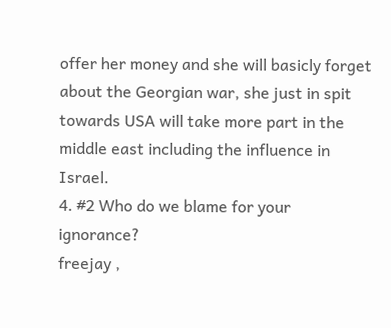offer her money and she will basicly forget about the Georgian war, she just in spit towards USA will take more part in the middle east including the influence in Israel.
4. #2 Who do we blame for your ignorance?
freejay ,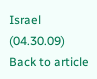Israel   (04.30.09)
Back to article